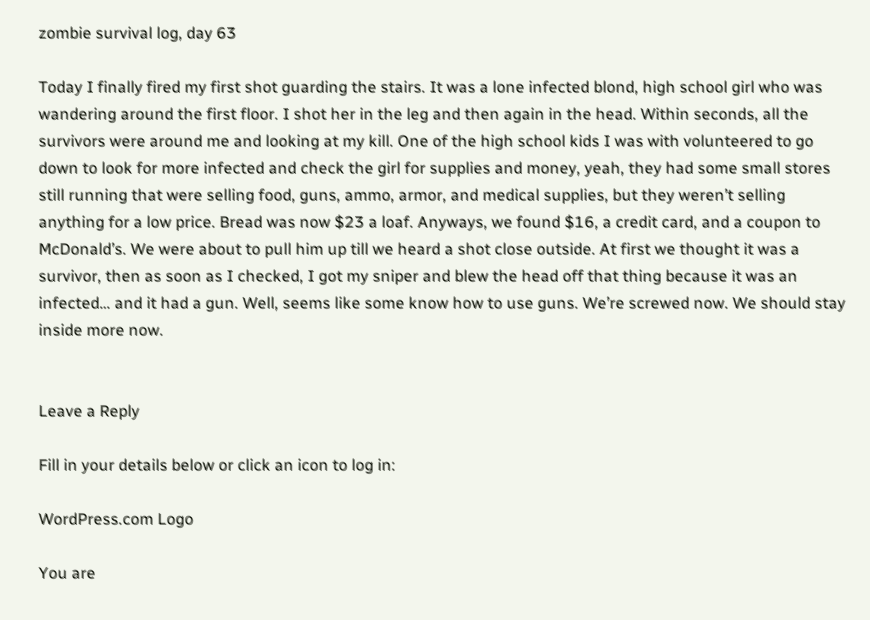zombie survival log, day 63

Today I finally fired my first shot guarding the stairs. It was a lone infected blond, high school girl who was wandering around the first floor. I shot her in the leg and then again in the head. Within seconds, all the survivors were around me and looking at my kill. One of the high school kids I was with volunteered to go down to look for more infected and check the girl for supplies and money, yeah, they had some small stores still running that were selling food, guns, ammo, armor, and medical supplies, but they weren’t selling anything for a low price. Bread was now $23 a loaf. Anyways, we found $16, a credit card, and a coupon to McDonald’s. We were about to pull him up till we heard a shot close outside. At first we thought it was a survivor, then as soon as I checked, I got my sniper and blew the head off that thing because it was an infected… and it had a gun. Well, seems like some know how to use guns. We’re screwed now. We should stay inside more now.


Leave a Reply

Fill in your details below or click an icon to log in:

WordPress.com Logo

You are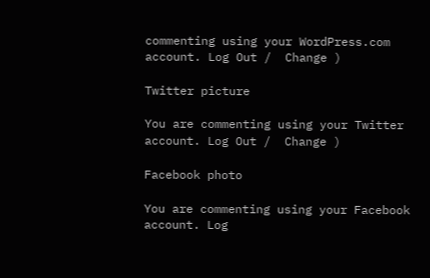commenting using your WordPress.com account. Log Out /  Change )

Twitter picture

You are commenting using your Twitter account. Log Out /  Change )

Facebook photo

You are commenting using your Facebook account. Log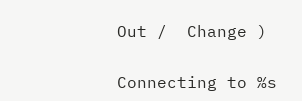Out /  Change )

Connecting to %s